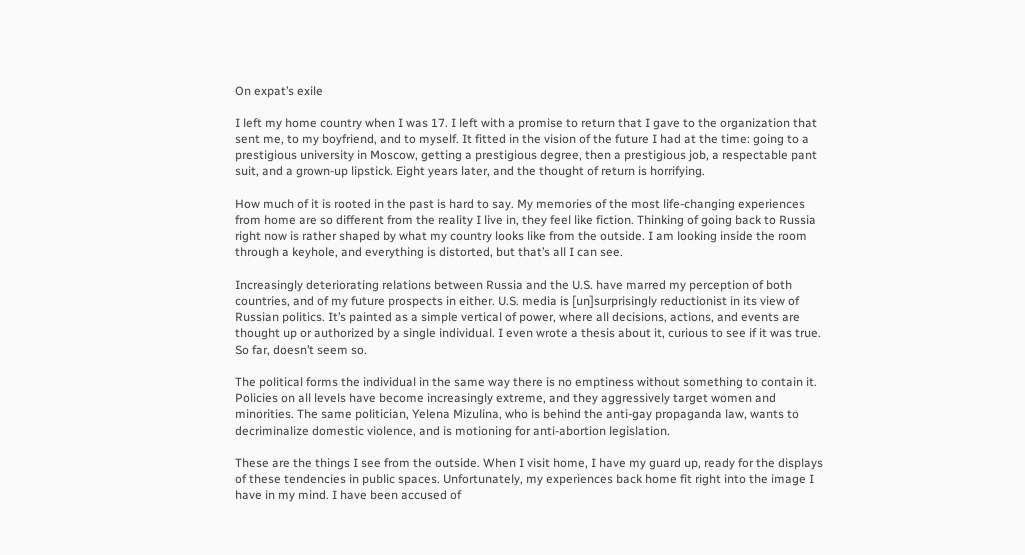On expat’s exile

I left my home country when I was 17. I left with a promise to return that I gave to the organization that sent me, to my boyfriend, and to myself. It fitted in the vision of the future I had at the time: going to a prestigious university in Moscow, getting a prestigious degree, then a prestigious job, a respectable pant suit, and a grown-up lipstick. Eight years later, and the thought of return is horrifying.

How much of it is rooted in the past is hard to say. My memories of the most life-changing experiences from home are so different from the reality I live in, they feel like fiction. Thinking of going back to Russia right now is rather shaped by what my country looks like from the outside. I am looking inside the room through a keyhole, and everything is distorted, but that’s all I can see.

Increasingly deteriorating relations between Russia and the U.S. have marred my perception of both countries, and of my future prospects in either. U.S. media is [un]surprisingly reductionist in its view of Russian politics. It’s painted as a simple vertical of power, where all decisions, actions, and events are thought up or authorized by a single individual. I even wrote a thesis about it, curious to see if it was true. So far, doesn’t seem so.

The political forms the individual in the same way there is no emptiness without something to contain it. Policies on all levels have become increasingly extreme, and they aggressively target women and minorities. The same politician, Yelena Mizulina, who is behind the anti-gay propaganda law, wants to decriminalize domestic violence, and is motioning for anti-abortion legislation.

These are the things I see from the outside. When I visit home, I have my guard up, ready for the displays of these tendencies in public spaces. Unfortunately, my experiences back home fit right into the image I have in my mind. I have been accused of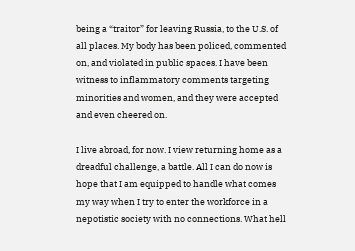being a “traitor” for leaving Russia, to the U.S. of all places. My body has been policed, commented on, and violated in public spaces. I have been witness to inflammatory comments targeting minorities and women, and they were accepted and even cheered on.

I live abroad, for now. I view returning home as a dreadful challenge, a battle. All I can do now is hope that I am equipped to handle what comes my way when I try to enter the workforce in a nepotistic society with no connections. What hell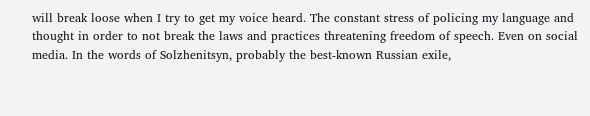will break loose when I try to get my voice heard. The constant stress of policing my language and thought in order to not break the laws and practices threatening freedom of speech. Even on social media. In the words of Solzhenitsyn, probably the best-known Russian exile,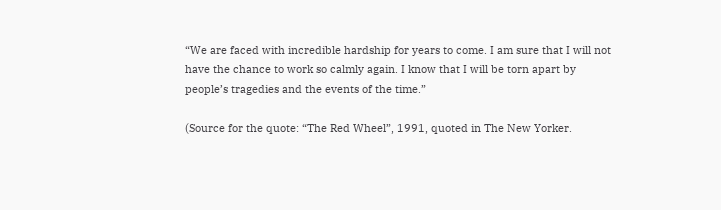“We are faced with incredible hardship for years to come. I am sure that I will not have the chance to work so calmly again. I know that I will be torn apart by people’s tragedies and the events of the time.”

(Source for the quote: “The Red Wheel”, 1991, quoted in The New Yorker.